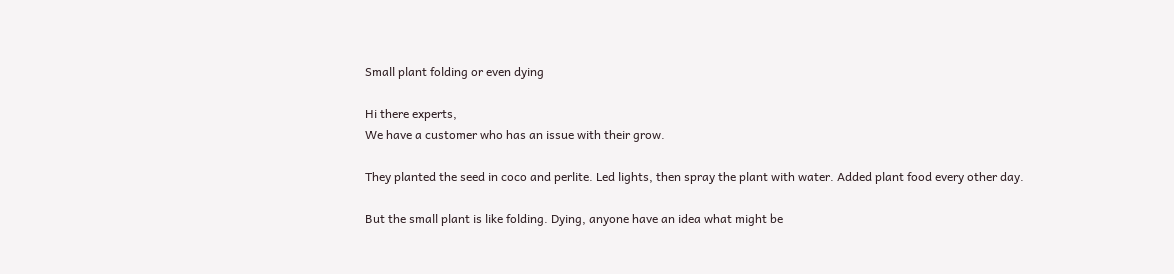Small plant folding or even dying

Hi there experts,
We have a customer who has an issue with their grow.

They planted the seed in coco and perlite. Led lights, then spray the plant with water. Added plant food every other day.

But the small plant is like folding. Dying, anyone have an idea what might be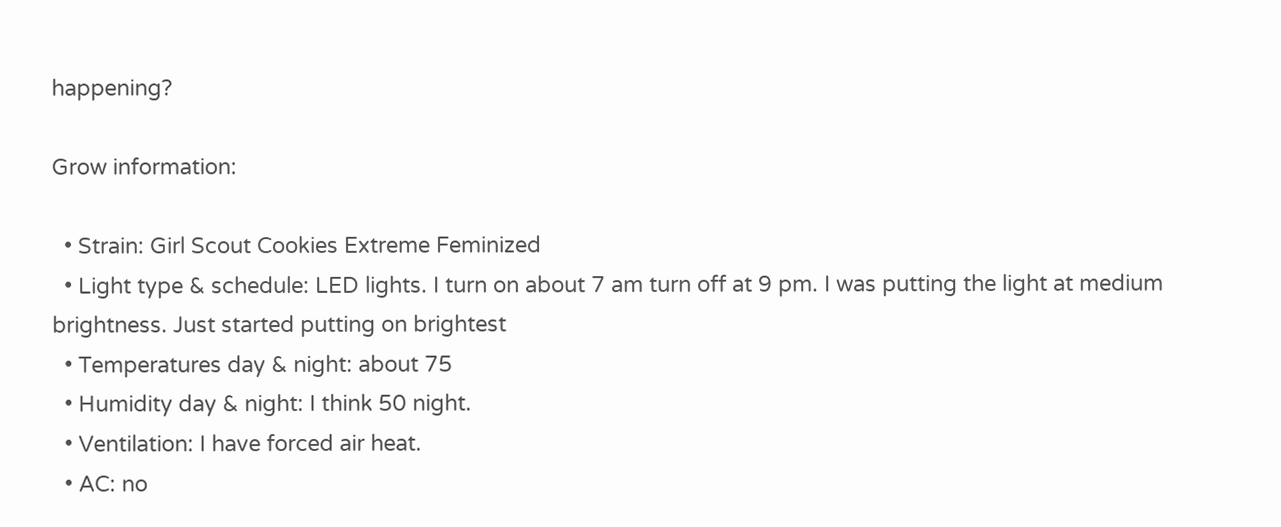happening?

Grow information:

  • Strain: Girl Scout Cookies Extreme Feminized
  • Light type & schedule: LED lights. I turn on about 7 am turn off at 9 pm. I was putting the light at medium brightness. Just started putting on brightest
  • Temperatures day & night: about 75
  • Humidity day & night: I think 50 night.
  • Ventilation: I have forced air heat.
  • AC: no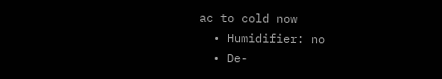ac to cold now
  • Humidifier: no
  • De-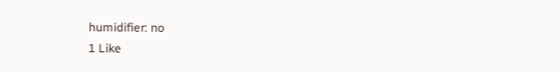humidifier: no
1 Like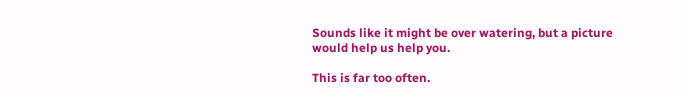Sounds like it might be over watering, but a picture would help us help you.

This is far too often.